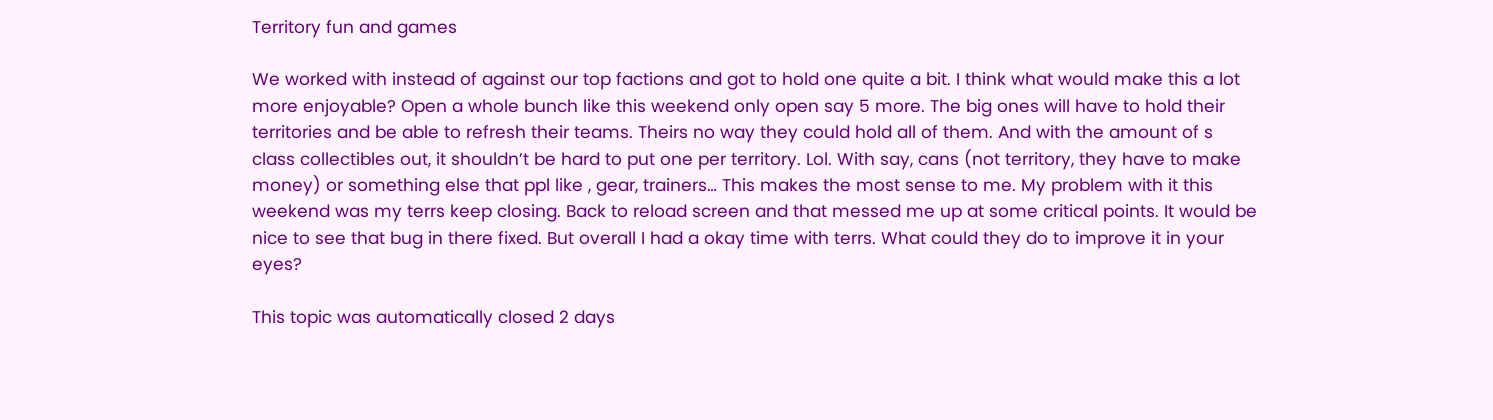Territory fun and games

We worked with instead of against our top factions and got to hold one quite a bit. I think what would make this a lot more enjoyable? Open a whole bunch like this weekend only open say 5 more. The big ones will have to hold their territories and be able to refresh their teams. Theirs no way they could hold all of them. And with the amount of s class collectibles out, it shouldn’t be hard to put one per territory. Lol. With say, cans (not territory, they have to make money) or something else that ppl like , gear, trainers… This makes the most sense to me. My problem with it this weekend was my terrs keep closing. Back to reload screen and that messed me up at some critical points. It would be nice to see that bug in there fixed. But overall I had a okay time with terrs. What could they do to improve it in your eyes?

This topic was automatically closed 2 days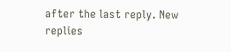after the last reply. New replies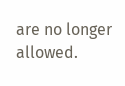are no longer allowed.